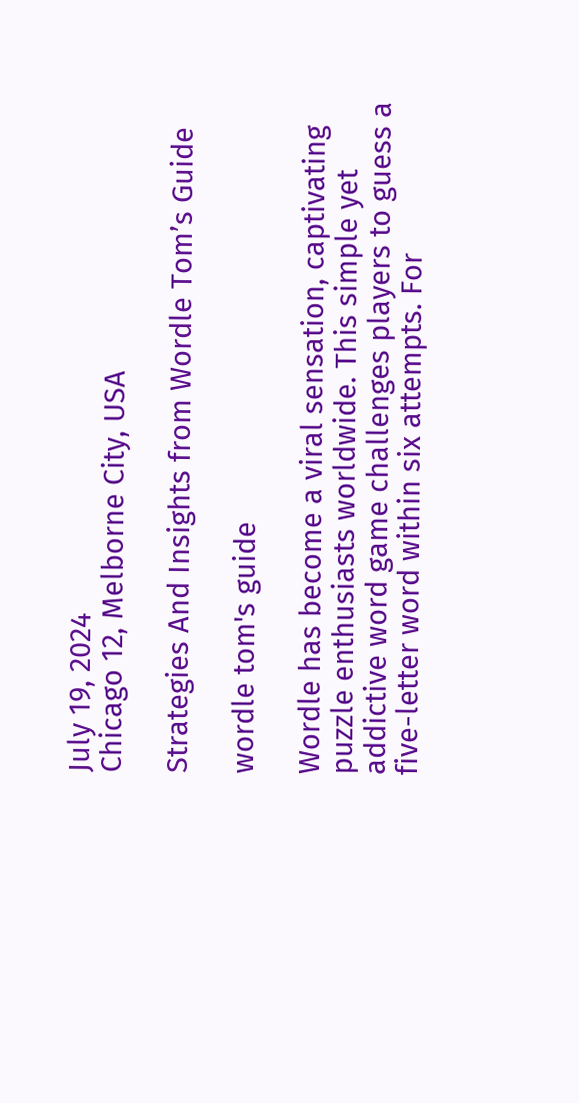July 19, 2024
Chicago 12, Melborne City, USA

Strategies And Insights from Wordle Tom’s Guide

wordle tom's guide

Wordle has become a viral sensation, captivating puzzle enthusiasts worldwide. This simple yet addictive word game challenges players to guess a five-letter word within six attempts. For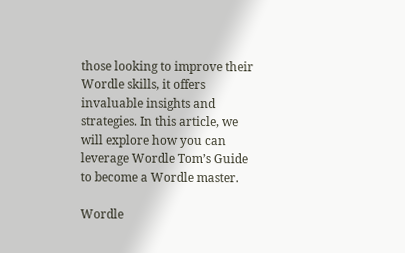those looking to improve their Wordle skills, it offers invaluable insights and strategies. In this article, we will explore how you can leverage Wordle Tom’s Guide to become a Wordle master.

Wordle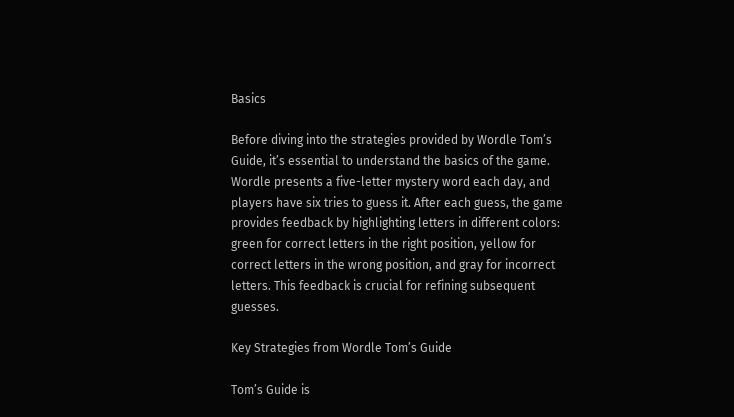Basics

Before diving into the strategies provided by Wordle Tom’s Guide, it’s essential to understand the basics of the game. Wordle presents a five-letter mystery word each day, and players have six tries to guess it. After each guess, the game provides feedback by highlighting letters in different colors: green for correct letters in the right position, yellow for correct letters in the wrong position, and gray for incorrect letters. This feedback is crucial for refining subsequent guesses.

Key Strategies from Wordle Tom’s Guide

Tom’s Guide is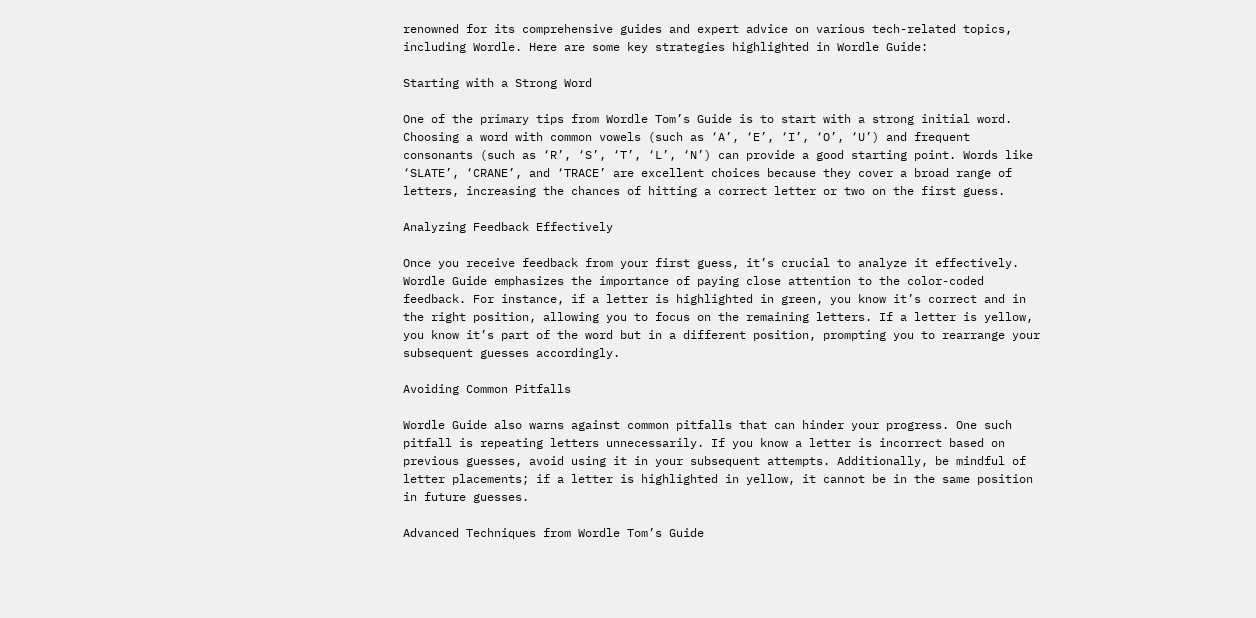renowned for its comprehensive guides and expert advice on various tech-related topics, including Wordle. Here are some key strategies highlighted in Wordle Guide:

Starting with a Strong Word

One of the primary tips from Wordle Tom’s Guide is to start with a strong initial word. Choosing a word with common vowels (such as ‘A’, ‘E’, ‘I’, ‘O’, ‘U’) and frequent consonants (such as ‘R’, ‘S’, ‘T’, ‘L’, ‘N’) can provide a good starting point. Words like ‘SLATE’, ‘CRANE’, and ‘TRACE’ are excellent choices because they cover a broad range of letters, increasing the chances of hitting a correct letter or two on the first guess.

Analyzing Feedback Effectively

Once you receive feedback from your first guess, it’s crucial to analyze it effectively. Wordle Guide emphasizes the importance of paying close attention to the color-coded feedback. For instance, if a letter is highlighted in green, you know it’s correct and in the right position, allowing you to focus on the remaining letters. If a letter is yellow, you know it’s part of the word but in a different position, prompting you to rearrange your subsequent guesses accordingly.

Avoiding Common Pitfalls

Wordle Guide also warns against common pitfalls that can hinder your progress. One such pitfall is repeating letters unnecessarily. If you know a letter is incorrect based on previous guesses, avoid using it in your subsequent attempts. Additionally, be mindful of letter placements; if a letter is highlighted in yellow, it cannot be in the same position in future guesses.

Advanced Techniques from Wordle Tom’s Guide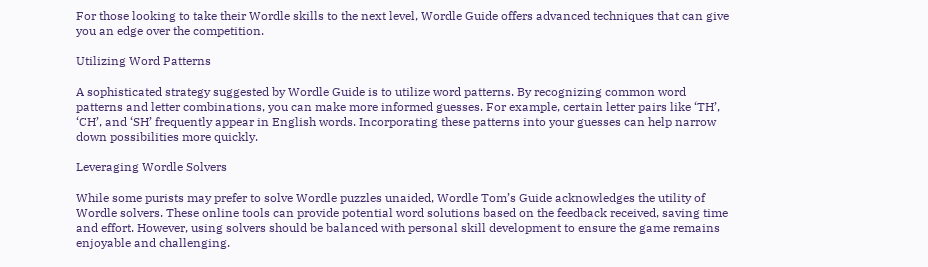For those looking to take their Wordle skills to the next level, Wordle Guide offers advanced techniques that can give you an edge over the competition.

Utilizing Word Patterns

A sophisticated strategy suggested by Wordle Guide is to utilize word patterns. By recognizing common word patterns and letter combinations, you can make more informed guesses. For example, certain letter pairs like ‘TH’, ‘CH’, and ‘SH’ frequently appear in English words. Incorporating these patterns into your guesses can help narrow down possibilities more quickly.

Leveraging Wordle Solvers

While some purists may prefer to solve Wordle puzzles unaided, Wordle Tom’s Guide acknowledges the utility of Wordle solvers. These online tools can provide potential word solutions based on the feedback received, saving time and effort. However, using solvers should be balanced with personal skill development to ensure the game remains enjoyable and challenging.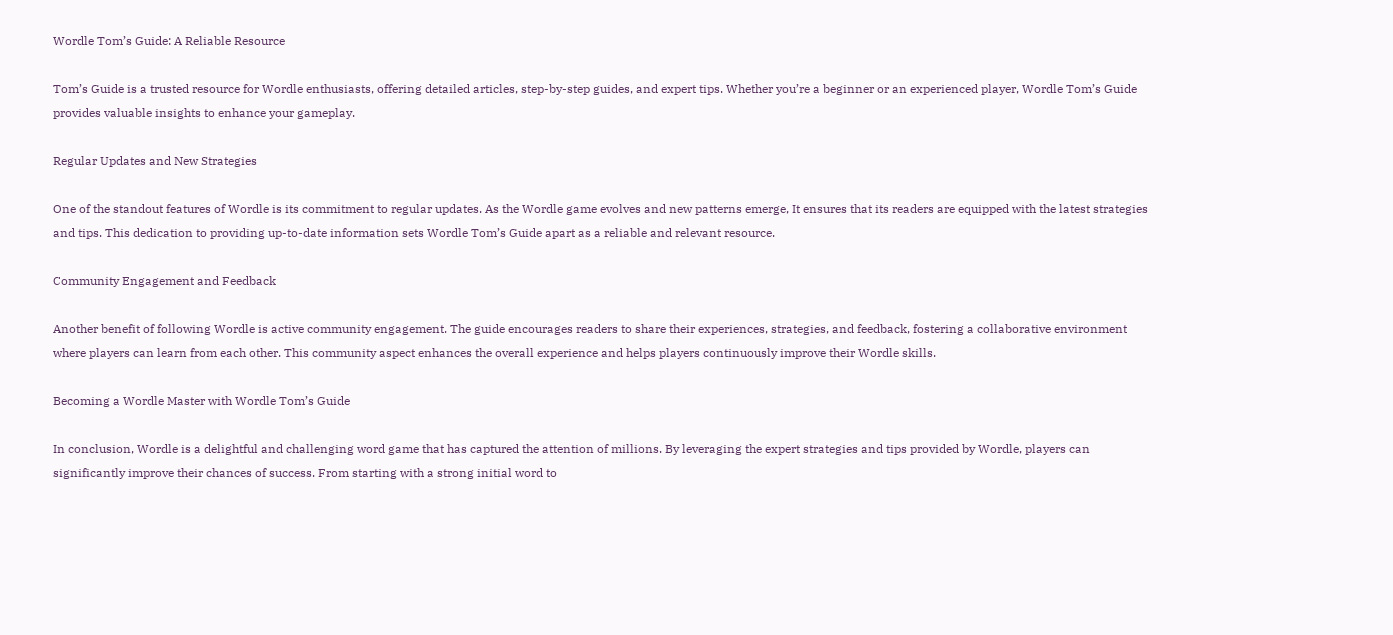Wordle Tom’s Guide: A Reliable Resource

Tom’s Guide is a trusted resource for Wordle enthusiasts, offering detailed articles, step-by-step guides, and expert tips. Whether you’re a beginner or an experienced player, Wordle Tom’s Guide provides valuable insights to enhance your gameplay.

Regular Updates and New Strategies

One of the standout features of Wordle is its commitment to regular updates. As the Wordle game evolves and new patterns emerge, It ensures that its readers are equipped with the latest strategies and tips. This dedication to providing up-to-date information sets Wordle Tom’s Guide apart as a reliable and relevant resource.

Community Engagement and Feedback

Another benefit of following Wordle is active community engagement. The guide encourages readers to share their experiences, strategies, and feedback, fostering a collaborative environment where players can learn from each other. This community aspect enhances the overall experience and helps players continuously improve their Wordle skills.

Becoming a Wordle Master with Wordle Tom’s Guide

In conclusion, Wordle is a delightful and challenging word game that has captured the attention of millions. By leveraging the expert strategies and tips provided by Wordle, players can significantly improve their chances of success. From starting with a strong initial word to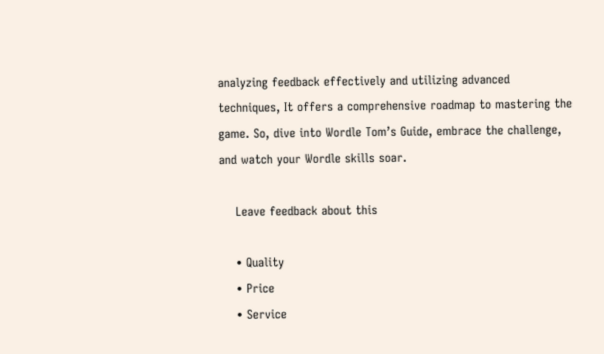analyzing feedback effectively and utilizing advanced techniques, It offers a comprehensive roadmap to mastering the game. So, dive into Wordle Tom’s Guide, embrace the challenge, and watch your Wordle skills soar.

    Leave feedback about this

    • Quality
    • Price
    • Service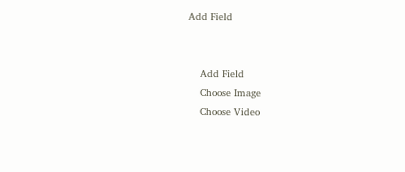Add Field


    Add Field
    Choose Image
    Choose Video